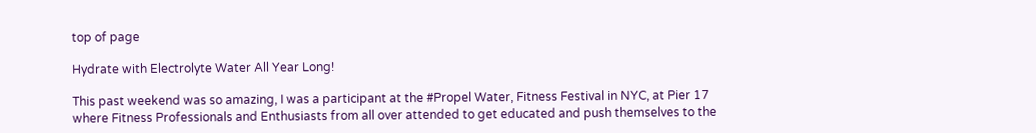top of page

Hydrate with Electrolyte Water All Year Long!

This past weekend was so amazing, I was a participant at the #Propel Water, Fitness Festival in NYC, at Pier 17 where Fitness Professionals and Enthusiasts from all over attended to get educated and push themselves to the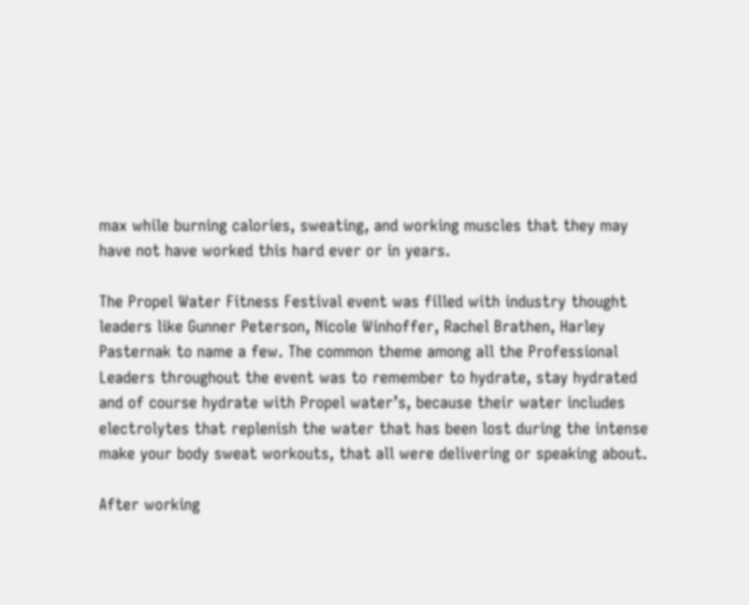max while burning calories, sweating, and working muscles that they may have not have worked this hard ever or in years.

The Propel Water Fitness Festival event was filled with industry thought leaders like Gunner Peterson, Nicole Winhoffer, Rachel Brathen, Harley Pasternak to name a few. The common theme among all the Professional Leaders throughout the event was to remember to hydrate, stay hydrated and of course hydrate with Propel water’s, because their water includes electrolytes that replenish the water that has been lost during the intense make your body sweat workouts, that all were delivering or speaking about.

After working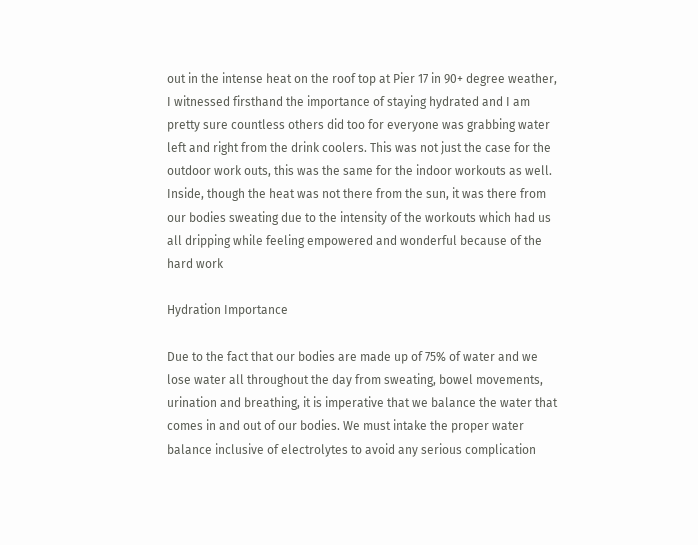out in the intense heat on the roof top at Pier 17 in 90+ degree weather, I witnessed firsthand the importance of staying hydrated and I am pretty sure countless others did too for everyone was grabbing water left and right from the drink coolers. This was not just the case for the outdoor work outs, this was the same for the indoor workouts as well. Inside, though the heat was not there from the sun, it was there from our bodies sweating due to the intensity of the workouts which had us all dripping while feeling empowered and wonderful because of the hard work

Hydration Importance

Due to the fact that our bodies are made up of 75% of water and we lose water all throughout the day from sweating, bowel movements, urination and breathing, it is imperative that we balance the water that comes in and out of our bodies. We must intake the proper water balance inclusive of electrolytes to avoid any serious complication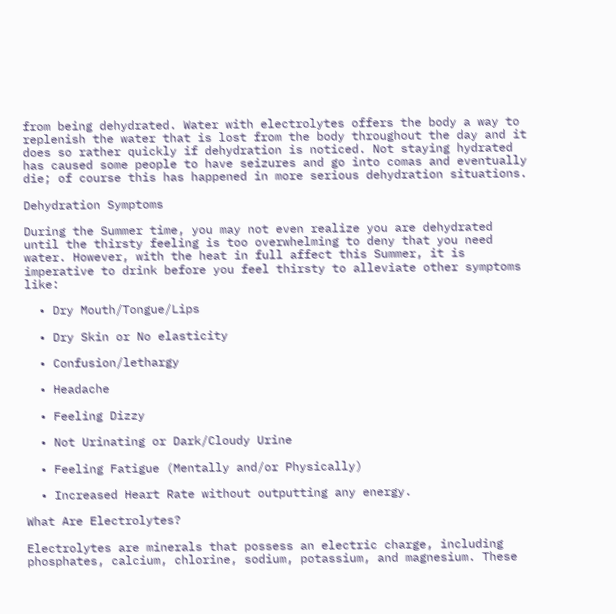from being dehydrated. Water with electrolytes offers the body a way to replenish the water that is lost from the body throughout the day and it does so rather quickly if dehydration is noticed. Not staying hydrated has caused some people to have seizures and go into comas and eventually die; of course this has happened in more serious dehydration situations.

Dehydration Symptoms

During the Summer time, you may not even realize you are dehydrated until the thirsty feeling is too overwhelming to deny that you need water. However, with the heat in full affect this Summer, it is imperative to drink before you feel thirsty to alleviate other symptoms like:

  • Dry Mouth/Tongue/Lips

  • Dry Skin or No elasticity

  • Confusion/lethargy

  • Headache

  • Feeling Dizzy

  • Not Urinating or Dark/Cloudy Urine

  • Feeling Fatigue (Mentally and/or Physically)

  • Increased Heart Rate without outputting any energy.

What Are Electrolytes?

Electrolytes are minerals that possess an electric charge, including phosphates, calcium, chlorine, sodium, potassium, and magnesium. These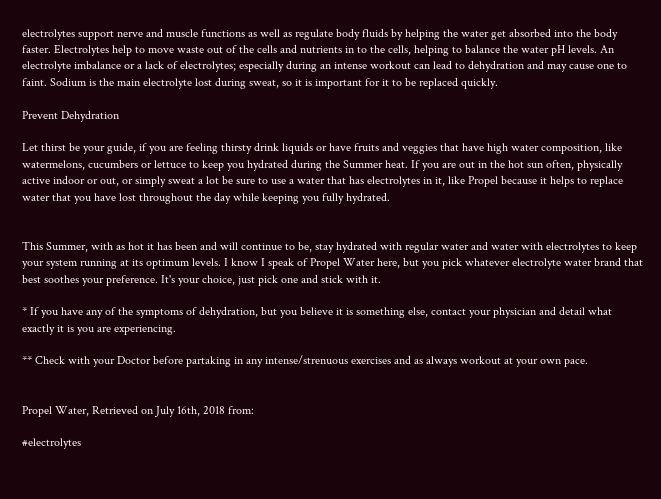electrolytes support nerve and muscle functions as well as regulate body fluids by helping the water get absorbed into the body faster. Electrolytes help to move waste out of the cells and nutrients in to the cells, helping to balance the water pH levels. An electrolyte imbalance or a lack of electrolytes; especially during an intense workout can lead to dehydration and may cause one to faint. Sodium is the main electrolyte lost during sweat, so it is important for it to be replaced quickly.

Prevent Dehydration

Let thirst be your guide, if you are feeling thirsty drink liquids or have fruits and veggies that have high water composition, like watermelons, cucumbers or lettuce to keep you hydrated during the Summer heat. If you are out in the hot sun often, physically active indoor or out, or simply sweat a lot be sure to use a water that has electrolytes in it, like Propel because it helps to replace water that you have lost throughout the day while keeping you fully hydrated.


This Summer, with as hot it has been and will continue to be, stay hydrated with regular water and water with electrolytes to keep your system running at its optimum levels. I know I speak of Propel Water here, but you pick whatever electrolyte water brand that best soothes your preference. It's your choice, just pick one and stick with it.

* If you have any of the symptoms of dehydration, but you believe it is something else, contact your physician and detail what exactly it is you are experiencing.

** Check with your Doctor before partaking in any intense/strenuous exercises and as always workout at your own pace.


Propel Water, Retrieved on July 16th, 2018 from:

#electrolytes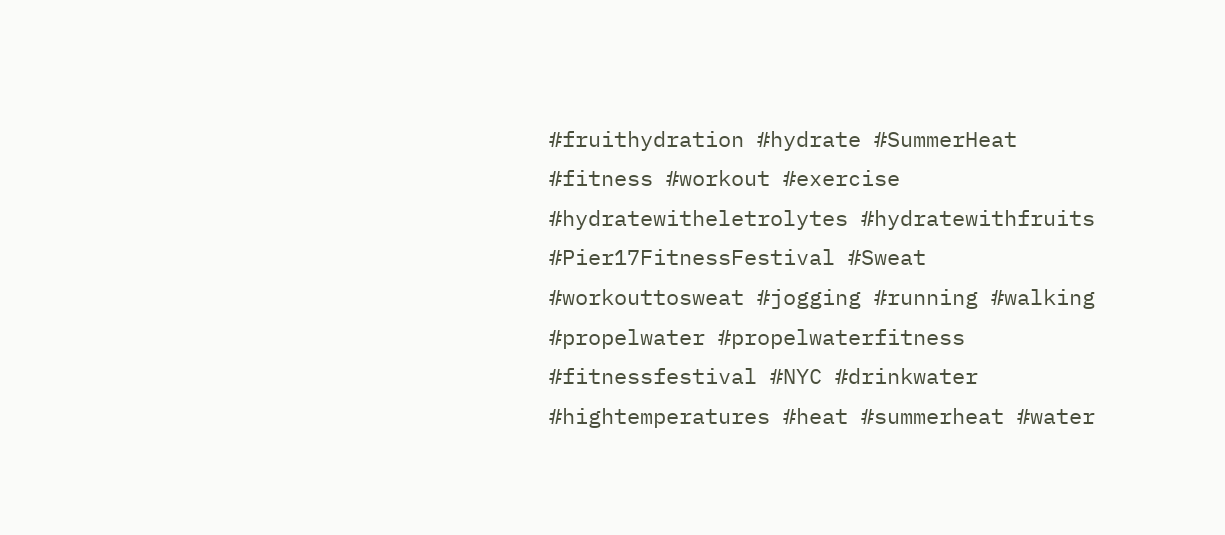#fruithydration #hydrate #SummerHeat #fitness #workout #exercise #hydratewitheletrolytes #hydratewithfruits #Pier17FitnessFestival #Sweat #workouttosweat #jogging #running #walking #propelwater #propelwaterfitness #fitnessfestival #NYC #drinkwater #hightemperatures #heat #summerheat #water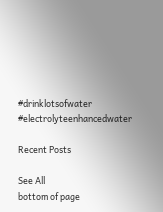#drinklotsofwater #electrolyteenhancedwater

Recent Posts

See All
bottom of page